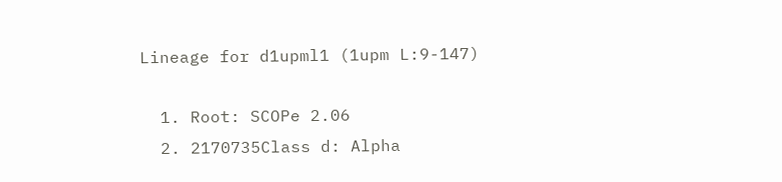Lineage for d1upml1 (1upm L:9-147)

  1. Root: SCOPe 2.06
  2. 2170735Class d: Alpha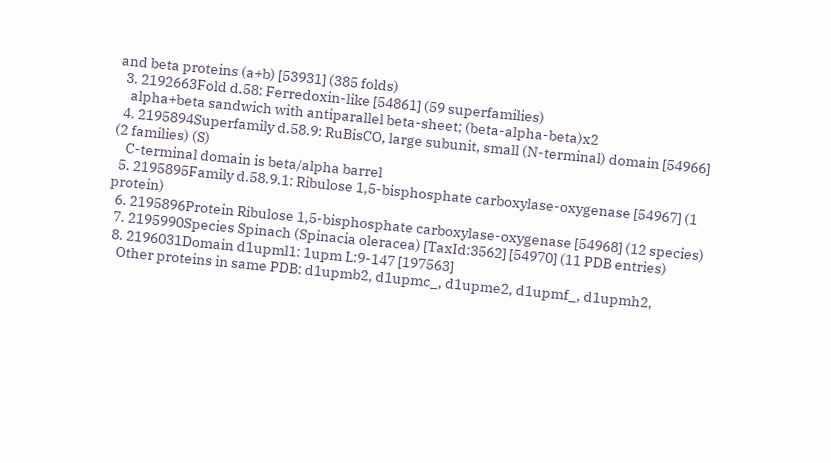and beta proteins (a+b) [53931] (385 folds)
  3. 2192663Fold d.58: Ferredoxin-like [54861] (59 superfamilies)
    alpha+beta sandwich with antiparallel beta-sheet; (beta-alpha-beta)x2
  4. 2195894Superfamily d.58.9: RuBisCO, large subunit, small (N-terminal) domain [54966] (2 families) (S)
    C-terminal domain is beta/alpha barrel
  5. 2195895Family d.58.9.1: Ribulose 1,5-bisphosphate carboxylase-oxygenase [54967] (1 protein)
  6. 2195896Protein Ribulose 1,5-bisphosphate carboxylase-oxygenase [54968] (12 species)
  7. 2195990Species Spinach (Spinacia oleracea) [TaxId:3562] [54970] (11 PDB entries)
  8. 2196031Domain d1upml1: 1upm L:9-147 [197563]
    Other proteins in same PDB: d1upmb2, d1upmc_, d1upme2, d1upmf_, d1upmh2,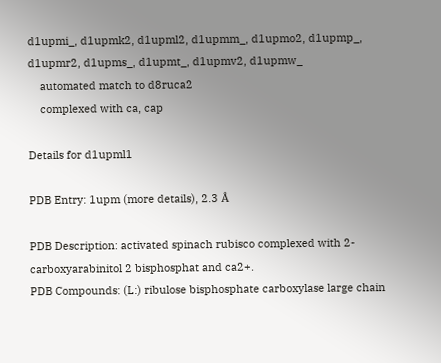d1upmi_, d1upmk2, d1upml2, d1upmm_, d1upmo2, d1upmp_, d1upmr2, d1upms_, d1upmt_, d1upmv2, d1upmw_
    automated match to d8ruca2
    complexed with ca, cap

Details for d1upml1

PDB Entry: 1upm (more details), 2.3 Å

PDB Description: activated spinach rubisco complexed with 2-carboxyarabinitol 2 bisphosphat and ca2+.
PDB Compounds: (L:) ribulose bisphosphate carboxylase large chain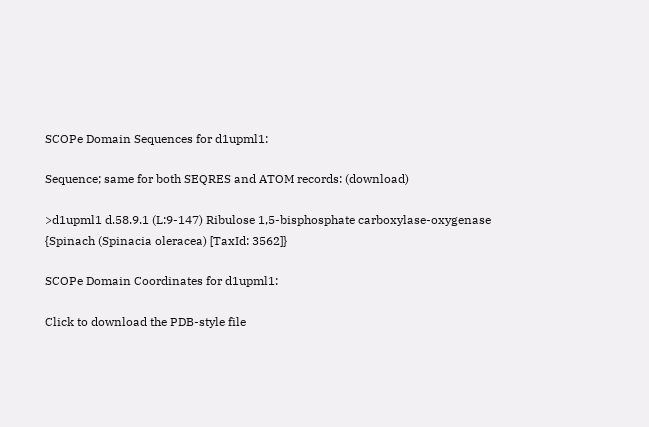SCOPe Domain Sequences for d1upml1:

Sequence; same for both SEQRES and ATOM records: (download)

>d1upml1 d.58.9.1 (L:9-147) Ribulose 1,5-bisphosphate carboxylase-oxygenase {Spinach (Spinacia oleracea) [TaxId: 3562]}

SCOPe Domain Coordinates for d1upml1:

Click to download the PDB-style file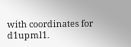with coordinates for d1upml1.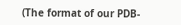(The format of our PDB-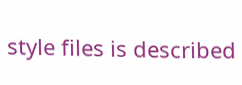style files is described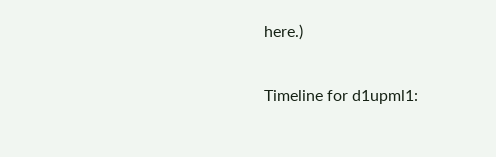here.)

Timeline for d1upml1: